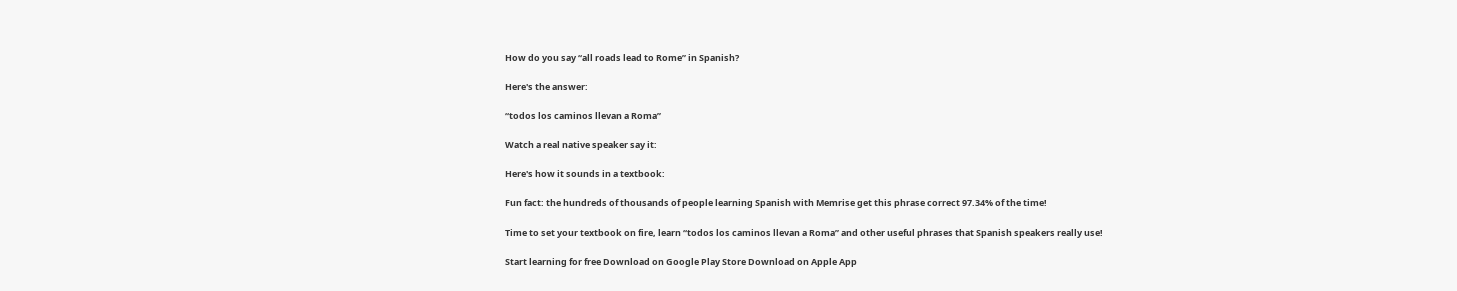How do you say “all roads lead to Rome” in Spanish?

Here's the answer:

“todos los caminos llevan a Roma”

Watch a real native speaker say it:

Here's how it sounds in a textbook:

Fun fact: the hundreds of thousands of people learning Spanish with Memrise get this phrase correct 97.34% of the time!

Time to set your textbook on fire, learn “todos los caminos llevan a Roma” and other useful phrases that Spanish speakers really use!

Start learning for free Download on Google Play Store Download on Apple App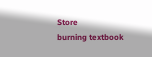Store
burning textbook